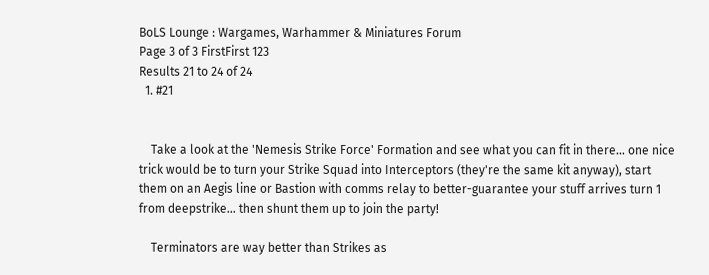BoLS Lounge : Wargames, Warhammer & Miniatures Forum
Page 3 of 3 FirstFirst 123
Results 21 to 24 of 24
  1. #21


    Take a look at the 'Nemesis Strike Force' Formation and see what you can fit in there... one nice trick would be to turn your Strike Squad into Interceptors (they're the same kit anyway), start them on an Aegis line or Bastion with comms relay to better-guarantee your stuff arrives turn 1 from deepstrike... then shunt them up to join the party!

    Terminators are way better than Strikes as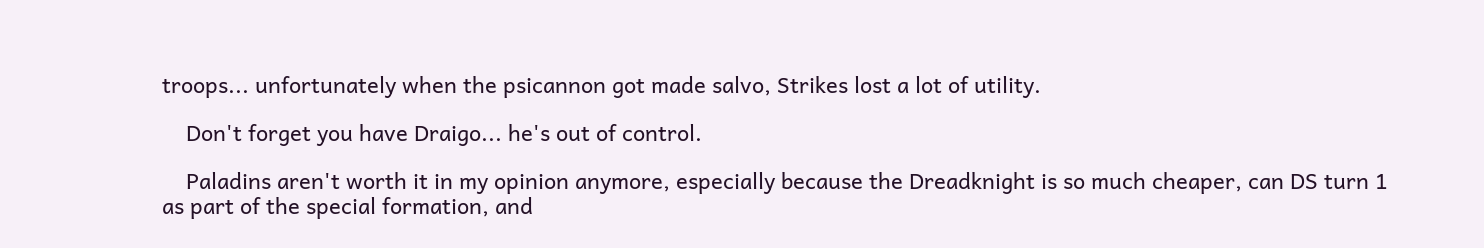troops... unfortunately when the psicannon got made salvo, Strikes lost a lot of utility.

    Don't forget you have Draigo... he's out of control.

    Paladins aren't worth it in my opinion anymore, especially because the Dreadknight is so much cheaper, can DS turn 1 as part of the special formation, and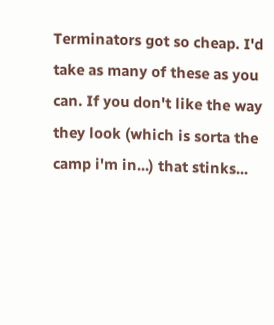Terminators got so cheap. I'd take as many of these as you can. If you don't like the way they look (which is sorta the camp i'm in...) that stinks...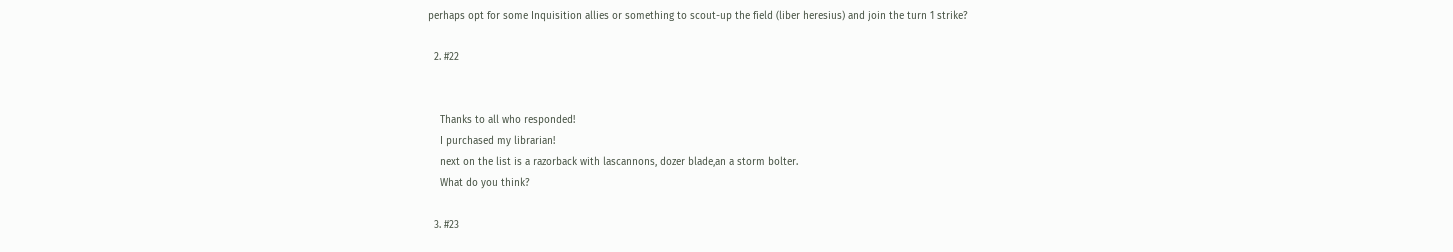perhaps opt for some Inquisition allies or something to scout-up the field (liber heresius) and join the turn 1 strike?

  2. #22


    Thanks to all who responded!
    I purchased my librarian!
    next on the list is a razorback with lascannons, dozer blade,an a storm bolter.
    What do you think?

  3. #23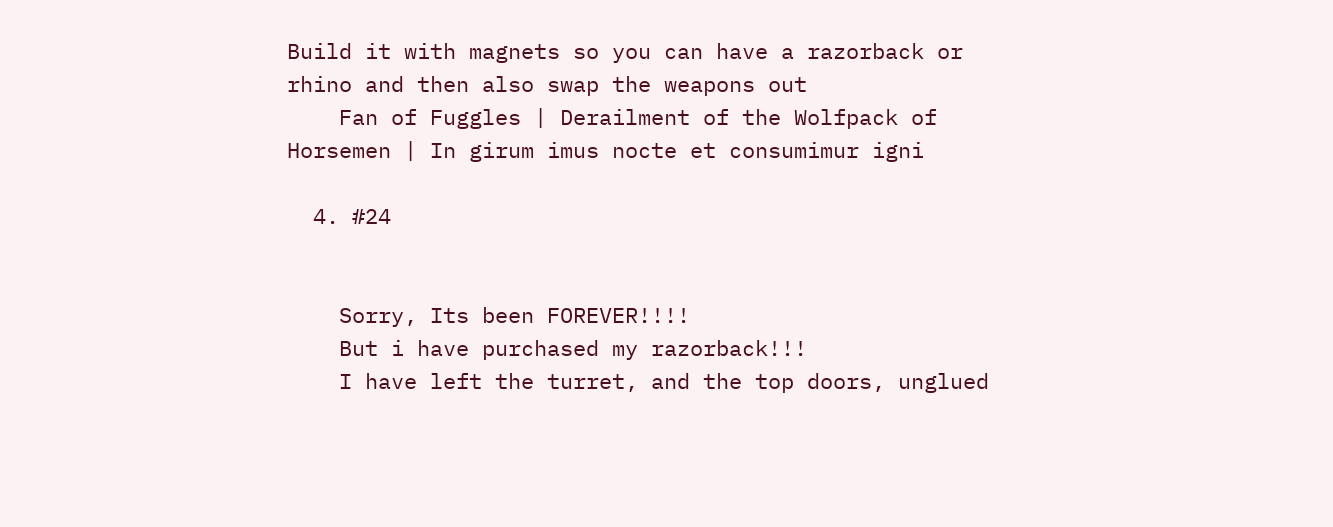Build it with magnets so you can have a razorback or rhino and then also swap the weapons out
    Fan of Fuggles | Derailment of the Wolfpack of Horsemen | In girum imus nocte et consumimur igni

  4. #24


    Sorry, Its been FOREVER!!!!
    But i have purchased my razorback!!!
    I have left the turret, and the top doors, unglued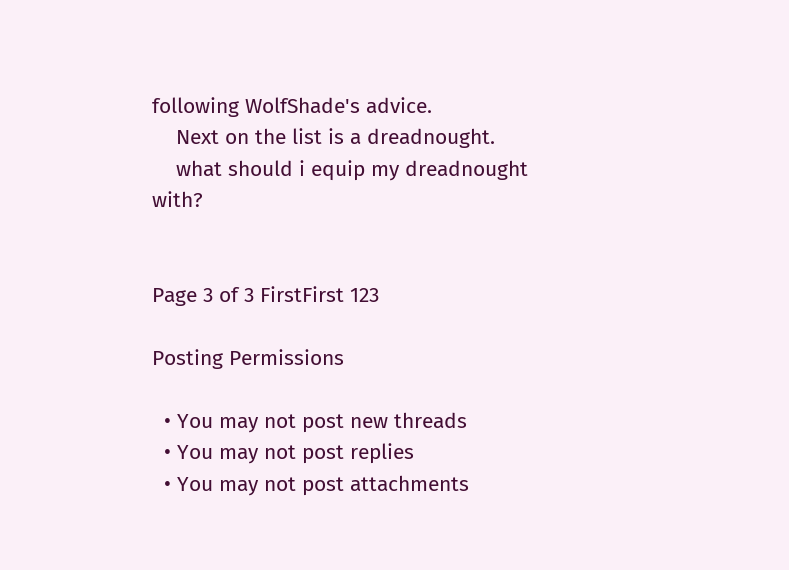following WolfShade's advice.
    Next on the list is a dreadnought.
    what should i equip my dreadnought with?


Page 3 of 3 FirstFirst 123

Posting Permissions

  • You may not post new threads
  • You may not post replies
  • You may not post attachments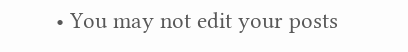• You may not edit your posts